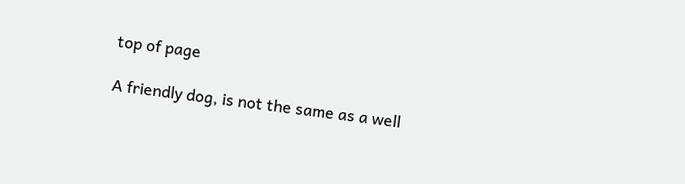top of page

A friendly dog, is not the same as a well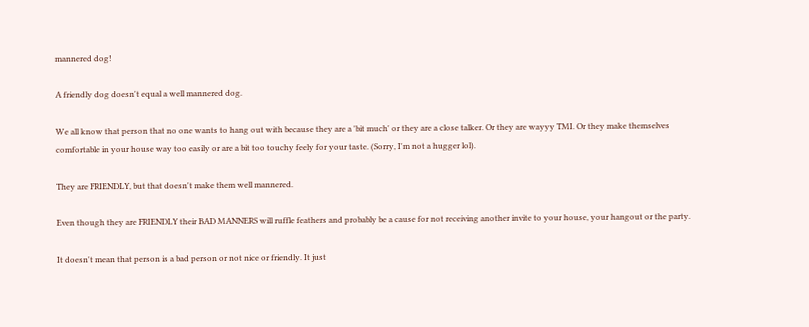mannered dog!

A friendly dog doesn't equal a well mannered dog.

We all know that person that no one wants to hang out with because they are a 'bit much' or they are a close talker. Or they are wayyy TMI. Or they make themselves comfortable in your house way too easily or are a bit too touchy feely for your taste. (Sorry, I'm not a hugger lol).

They are FRIENDLY, but that doesn't make them well mannered.

Even though they are FRIENDLY their BAD MANNERS will ruffle feathers and probably be a cause for not receiving another invite to your house, your hangout or the party.

It doesn't mean that person is a bad person or not nice or friendly. It just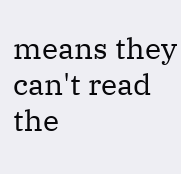means they can't read the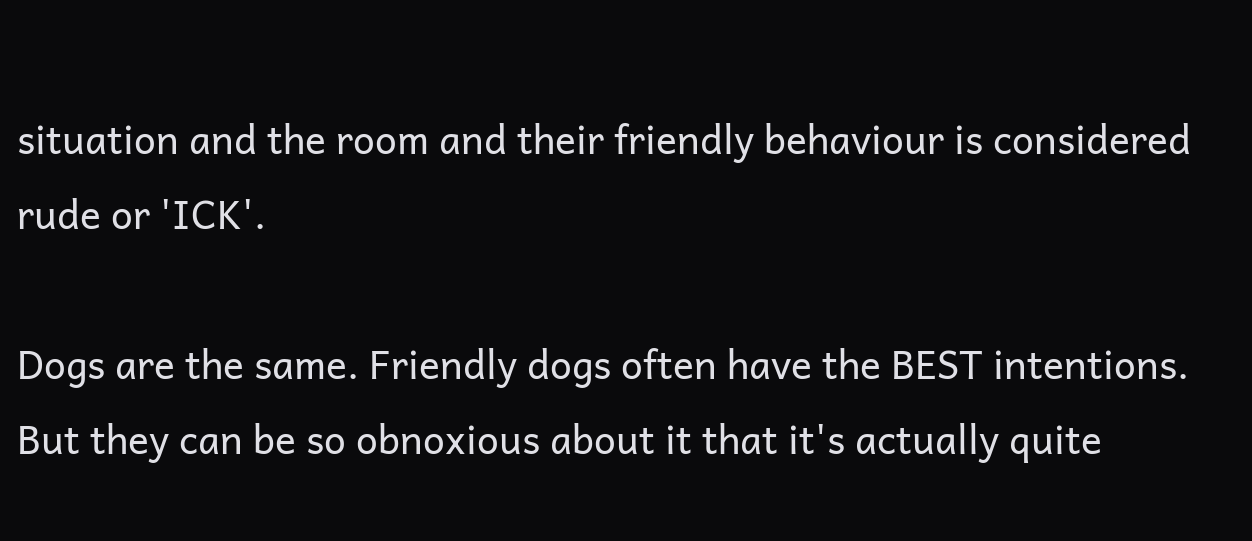situation and the room and their friendly behaviour is considered rude or 'ICK'.

Dogs are the same. Friendly dogs often have the BEST intentions. But they can be so obnoxious about it that it's actually quite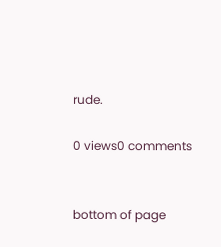rude.

0 views0 comments


bottom of page